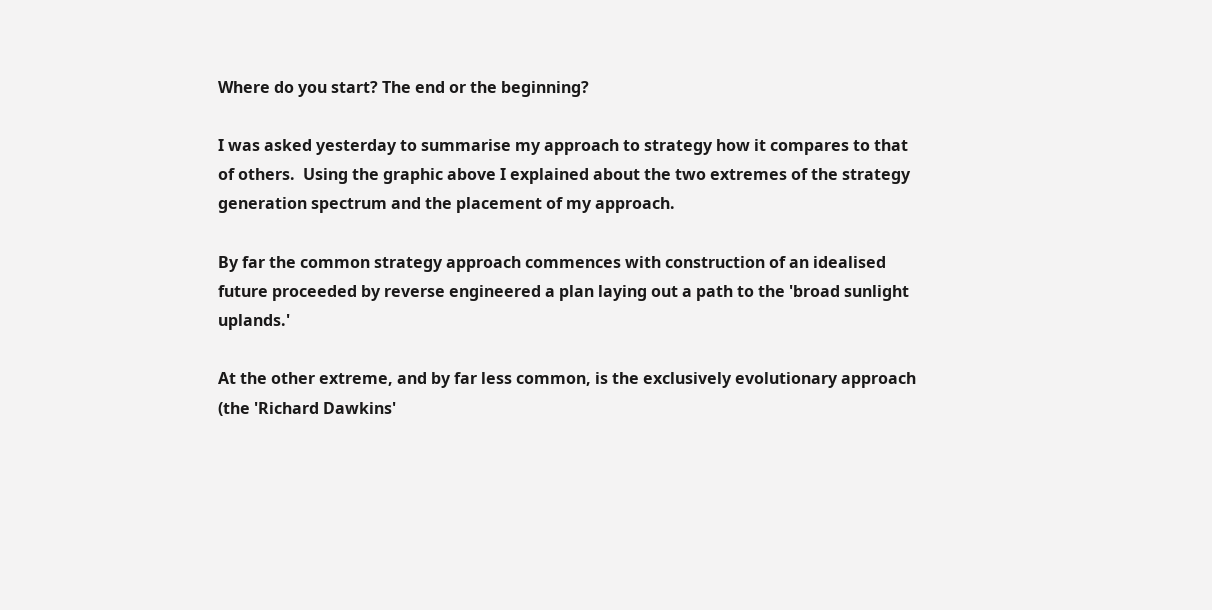Where do you start? The end or the beginning?

I was asked yesterday to summarise my approach to strategy how it compares to that of others.  Using the graphic above I explained about the two extremes of the strategy generation spectrum and the placement of my approach.

By far the common strategy approach commences with construction of an idealised future proceeded by reverse engineered a plan laying out a path to the 'broad sunlight uplands.'

At the other extreme, and by far less common, is the exclusively evolutionary approach (the 'Richard Dawkins'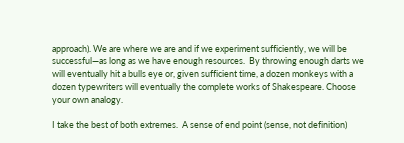approach). We are where we are and if we experiment sufficiently, we will be successful—as long as we have enough resources.  By throwing enough darts we will eventually hit a bulls eye or, given sufficient time, a dozen monkeys with a dozen typewriters will eventually the complete works of Shakespeare. Choose your own analogy.

I take the best of both extremes.  A sense of end point (sense, not definition)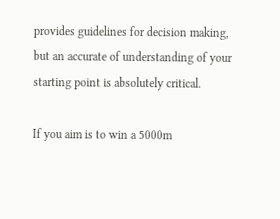provides guidelines for decision making, but an accurate of understanding of your starting point is absolutely critical.

If you aim is to win a 5000m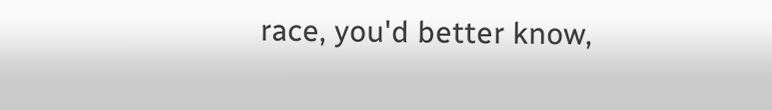race, you'd better know,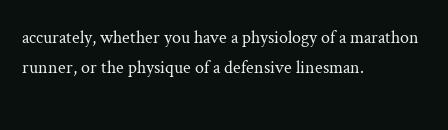accurately, whether you have a physiology of a marathon runner, or the physique of a defensive linesman.